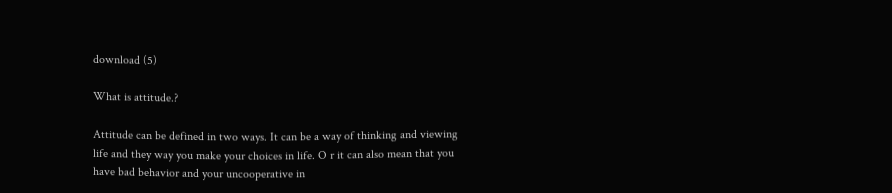download (5)

What is attitude.?

Attitude can be defined in two ways. It can be a way of thinking and viewing life and they way you make your choices in life. O r it can also mean that you have bad behavior and your uncooperative in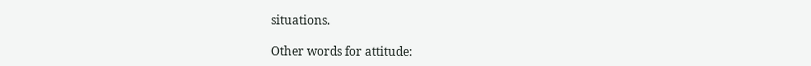situations.

Other words for attitude: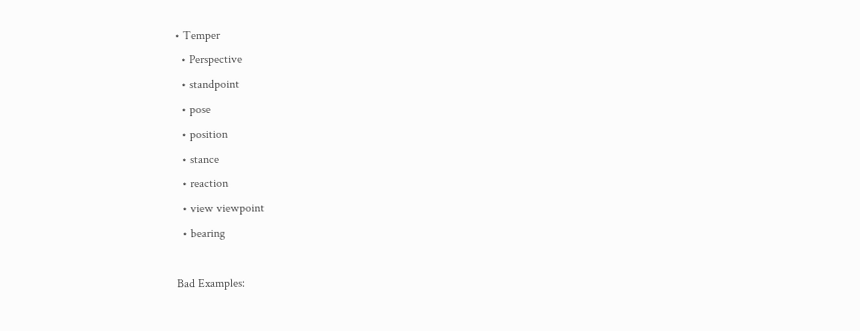• Temper
  • Perspective
  • standpoint
  • pose
  • position
  • stance
  • reaction
  • view viewpoint
  • bearing

Bad Examples: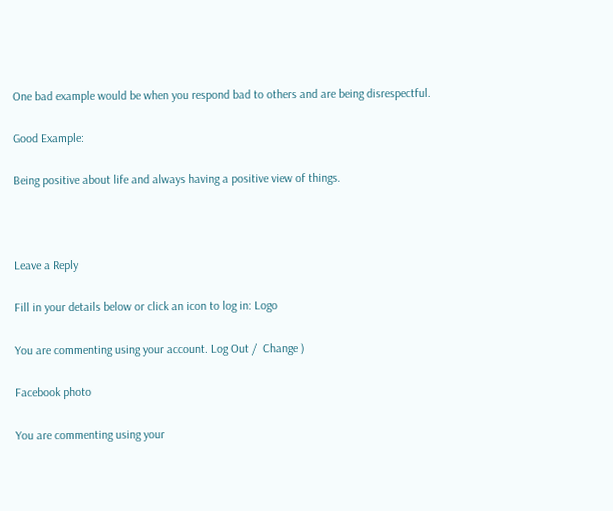One bad example would be when you respond bad to others and are being disrespectful.

Good Example:

Being positive about life and always having a positive view of things.



Leave a Reply

Fill in your details below or click an icon to log in: Logo

You are commenting using your account. Log Out /  Change )

Facebook photo

You are commenting using your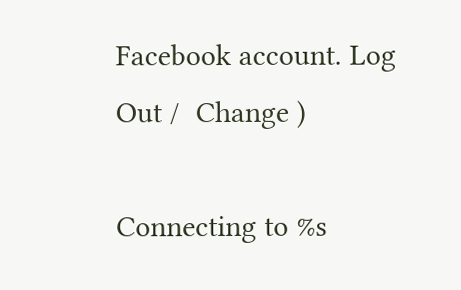Facebook account. Log Out /  Change )

Connecting to %s